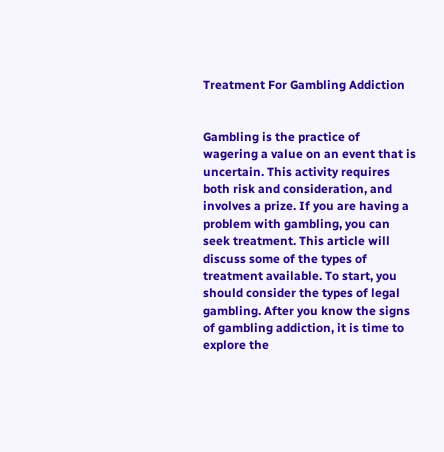Treatment For Gambling Addiction


Gambling is the practice of wagering a value on an event that is uncertain. This activity requires both risk and consideration, and involves a prize. If you are having a problem with gambling, you can seek treatment. This article will discuss some of the types of treatment available. To start, you should consider the types of legal gambling. After you know the signs of gambling addiction, it is time to explore the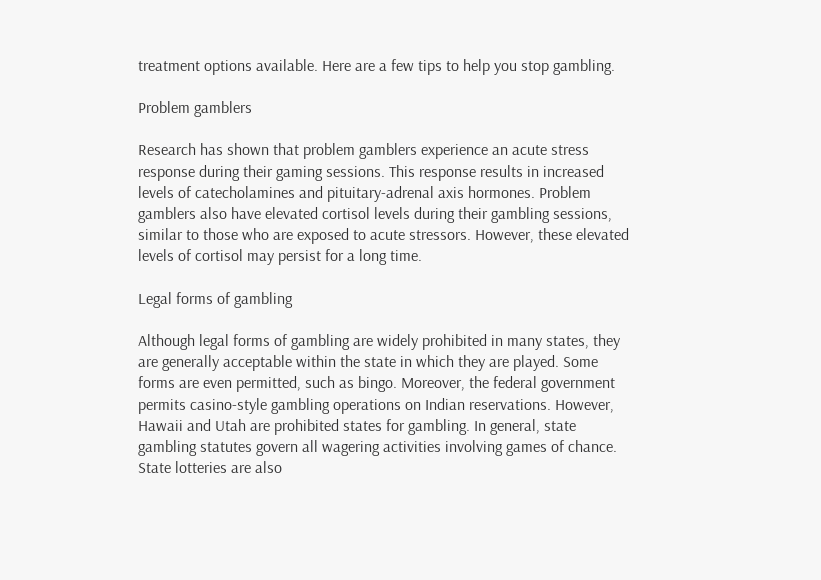treatment options available. Here are a few tips to help you stop gambling.

Problem gamblers

Research has shown that problem gamblers experience an acute stress response during their gaming sessions. This response results in increased levels of catecholamines and pituitary-adrenal axis hormones. Problem gamblers also have elevated cortisol levels during their gambling sessions, similar to those who are exposed to acute stressors. However, these elevated levels of cortisol may persist for a long time.

Legal forms of gambling

Although legal forms of gambling are widely prohibited in many states, they are generally acceptable within the state in which they are played. Some forms are even permitted, such as bingo. Moreover, the federal government permits casino-style gambling operations on Indian reservations. However, Hawaii and Utah are prohibited states for gambling. In general, state gambling statutes govern all wagering activities involving games of chance. State lotteries are also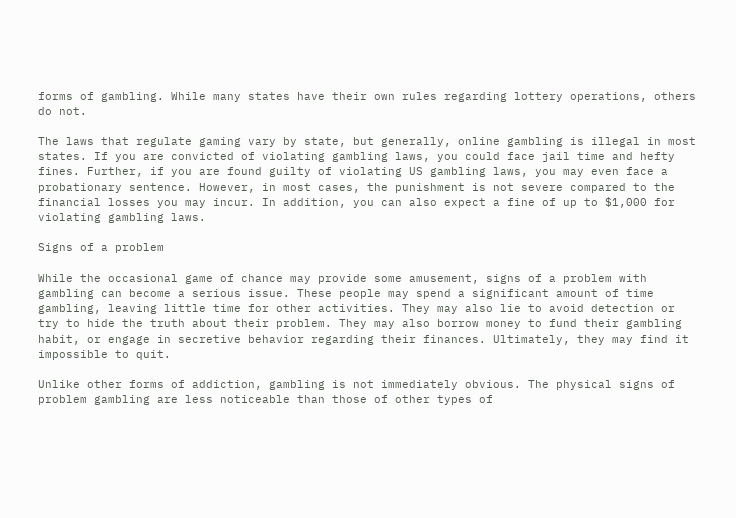forms of gambling. While many states have their own rules regarding lottery operations, others do not.

The laws that regulate gaming vary by state, but generally, online gambling is illegal in most states. If you are convicted of violating gambling laws, you could face jail time and hefty fines. Further, if you are found guilty of violating US gambling laws, you may even face a probationary sentence. However, in most cases, the punishment is not severe compared to the financial losses you may incur. In addition, you can also expect a fine of up to $1,000 for violating gambling laws.

Signs of a problem

While the occasional game of chance may provide some amusement, signs of a problem with gambling can become a serious issue. These people may spend a significant amount of time gambling, leaving little time for other activities. They may also lie to avoid detection or try to hide the truth about their problem. They may also borrow money to fund their gambling habit, or engage in secretive behavior regarding their finances. Ultimately, they may find it impossible to quit.

Unlike other forms of addiction, gambling is not immediately obvious. The physical signs of problem gambling are less noticeable than those of other types of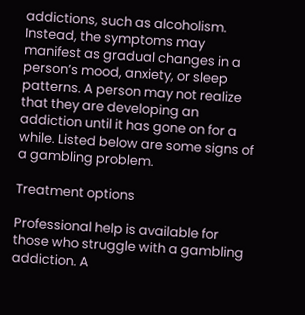addictions, such as alcoholism. Instead, the symptoms may manifest as gradual changes in a person’s mood, anxiety, or sleep patterns. A person may not realize that they are developing an addiction until it has gone on for a while. Listed below are some signs of a gambling problem.

Treatment options

Professional help is available for those who struggle with a gambling addiction. A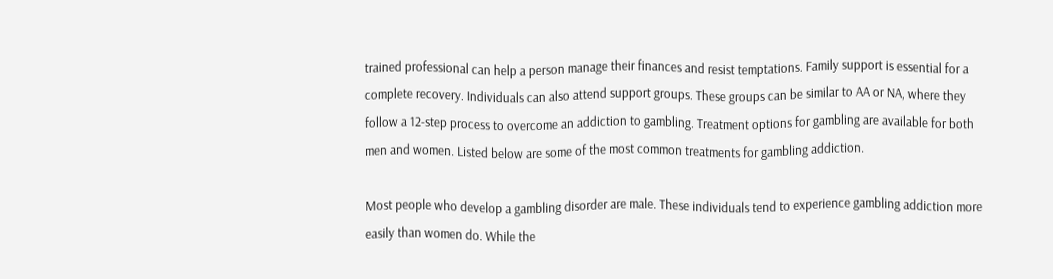trained professional can help a person manage their finances and resist temptations. Family support is essential for a complete recovery. Individuals can also attend support groups. These groups can be similar to AA or NA, where they follow a 12-step process to overcome an addiction to gambling. Treatment options for gambling are available for both men and women. Listed below are some of the most common treatments for gambling addiction.

Most people who develop a gambling disorder are male. These individuals tend to experience gambling addiction more easily than women do. While the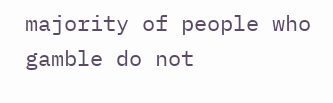majority of people who gamble do not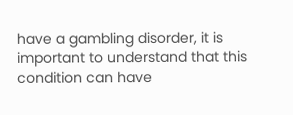have a gambling disorder, it is important to understand that this condition can have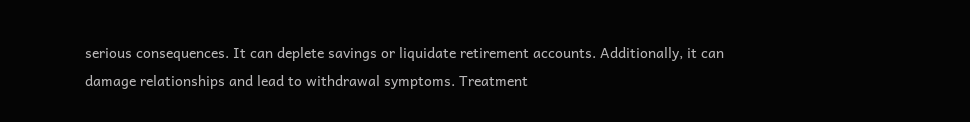serious consequences. It can deplete savings or liquidate retirement accounts. Additionally, it can damage relationships and lead to withdrawal symptoms. Treatment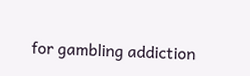for gambling addiction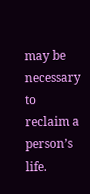may be necessary to reclaim a person’s life.